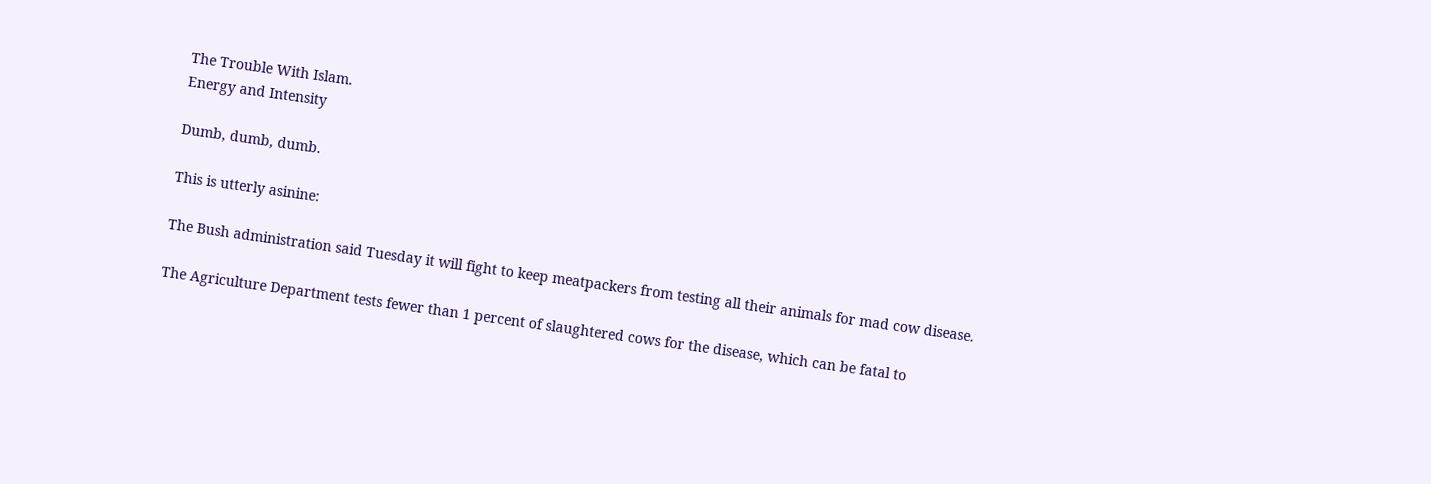The Trouble With Islam.
Energy and Intensity

Dumb, dumb, dumb.

This is utterly asinine:

The Bush administration said Tuesday it will fight to keep meatpackers from testing all their animals for mad cow disease.

The Agriculture Department tests fewer than 1 percent of slaughtered cows for the disease, which can be fatal to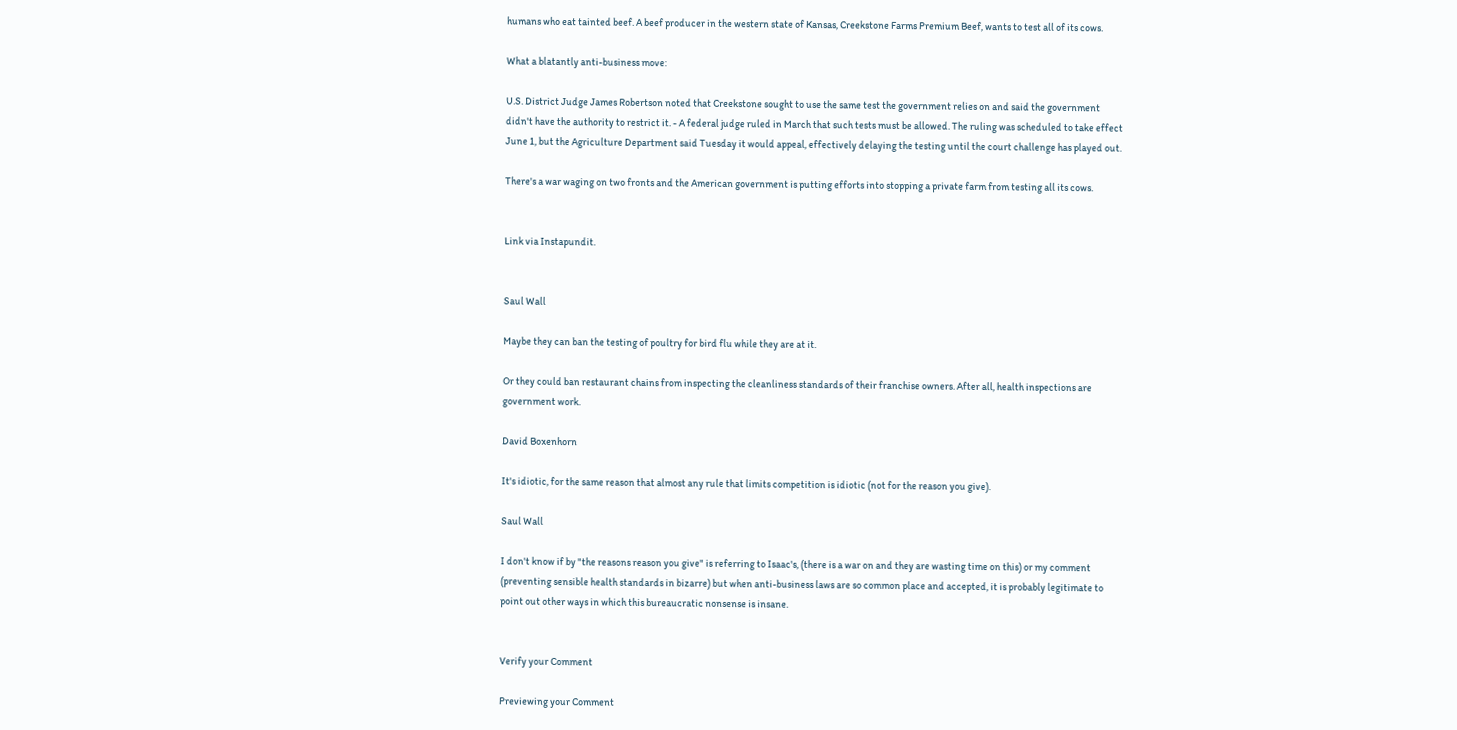humans who eat tainted beef. A beef producer in the western state of Kansas, Creekstone Farms Premium Beef, wants to test all of its cows.

What a blatantly anti-business move:

U.S. District Judge James Robertson noted that Creekstone sought to use the same test the government relies on and said the government didn't have the authority to restrict it. - A federal judge ruled in March that such tests must be allowed. The ruling was scheduled to take effect June 1, but the Agriculture Department said Tuesday it would appeal, effectively delaying the testing until the court challenge has played out.

There's a war waging on two fronts and the American government is putting efforts into stopping a private farm from testing all its cows.


Link via Instapundit.


Saul Wall

Maybe they can ban the testing of poultry for bird flu while they are at it.

Or they could ban restaurant chains from inspecting the cleanliness standards of their franchise owners. After all, health inspections are government work.

David Boxenhorn

It's idiotic, for the same reason that almost any rule that limits competition is idiotic (not for the reason you give).

Saul Wall

I don't know if by "the reasons reason you give" is referring to Isaac's, (there is a war on and they are wasting time on this) or my comment (preventing sensible health standards in bizarre) but when anti-business laws are so common place and accepted, it is probably legitimate to point out other ways in which this bureaucratic nonsense is insane.


Verify your Comment

Previewing your Comment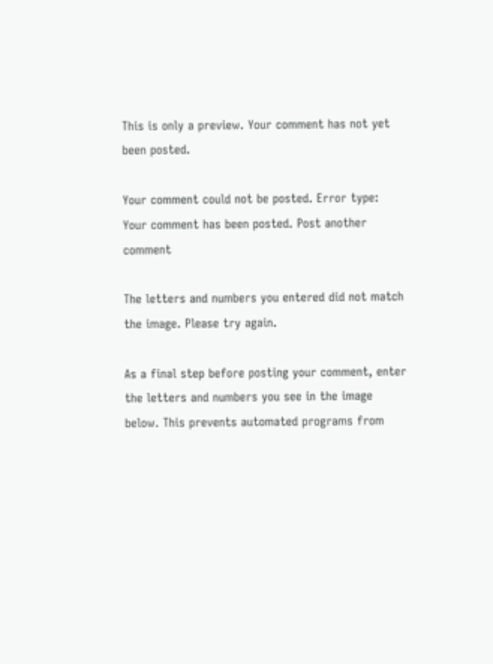This is only a preview. Your comment has not yet been posted.

Your comment could not be posted. Error type:
Your comment has been posted. Post another comment

The letters and numbers you entered did not match the image. Please try again.

As a final step before posting your comment, enter the letters and numbers you see in the image below. This prevents automated programs from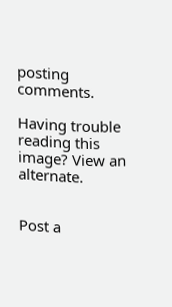posting comments.

Having trouble reading this image? View an alternate.


Post a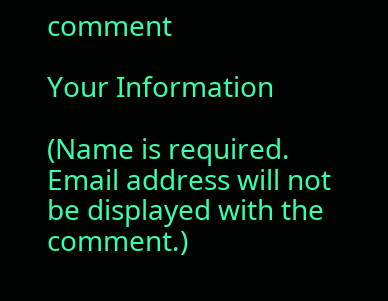comment

Your Information

(Name is required. Email address will not be displayed with the comment.)